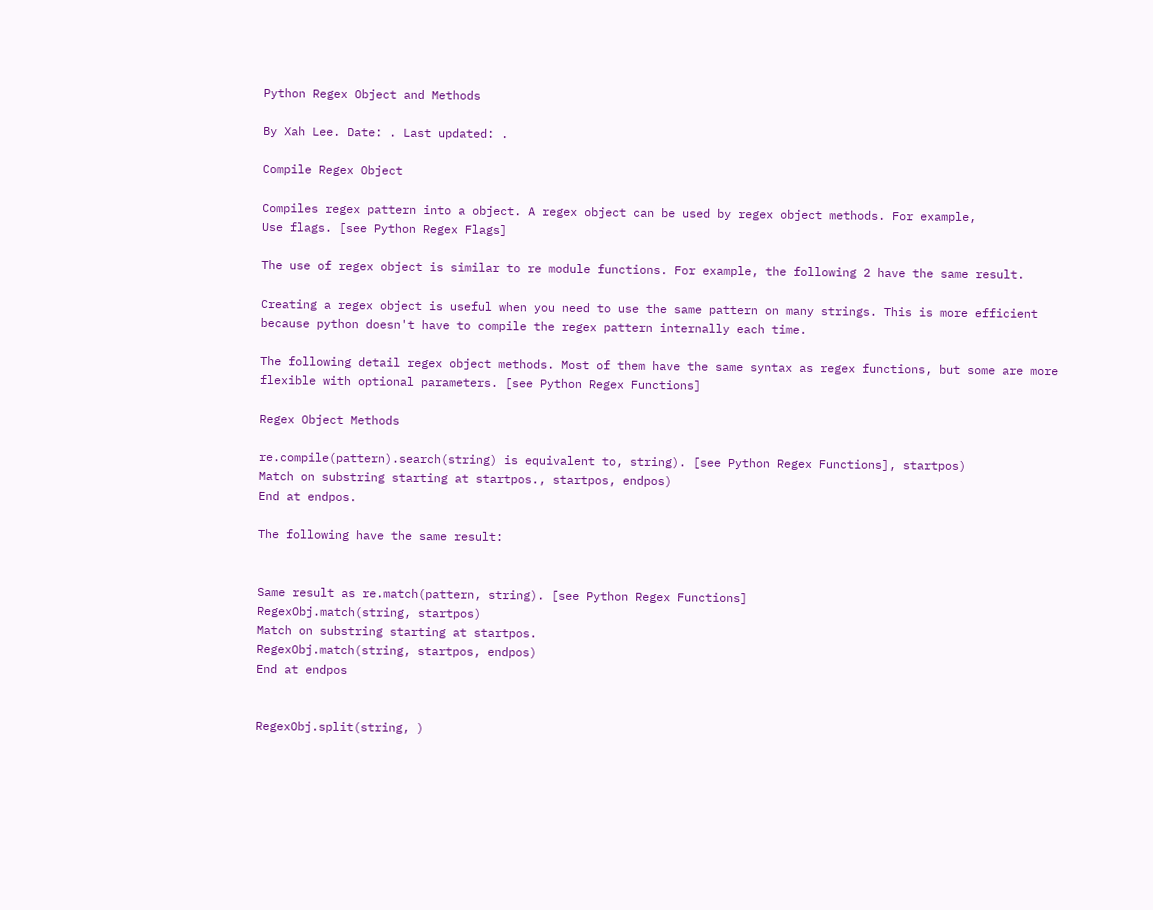Python Regex Object and Methods

By Xah Lee. Date: . Last updated: .

Compile Regex Object

Compiles regex pattern into a object. A regex object can be used by regex object methods. For example,
Use flags. [see Python Regex Flags]

The use of regex object is similar to re module functions. For example, the following 2 have the same result.

Creating a regex object is useful when you need to use the same pattern on many strings. This is more efficient because python doesn't have to compile the regex pattern internally each time.

The following detail regex object methods. Most of them have the same syntax as regex functions, but some are more flexible with optional parameters. [see Python Regex Functions]

Regex Object Methods

re.compile(pattern).search(string) is equivalent to, string). [see Python Regex Functions], startpos)
Match on substring starting at startpos., startpos, endpos)
End at endpos.

The following have the same result:


Same result as re.match(pattern, string). [see Python Regex Functions]
RegexObj.match(string, startpos)
Match on substring starting at startpos.
RegexObj.match(string, startpos, endpos)
End at endpos


RegexObj.split(string, )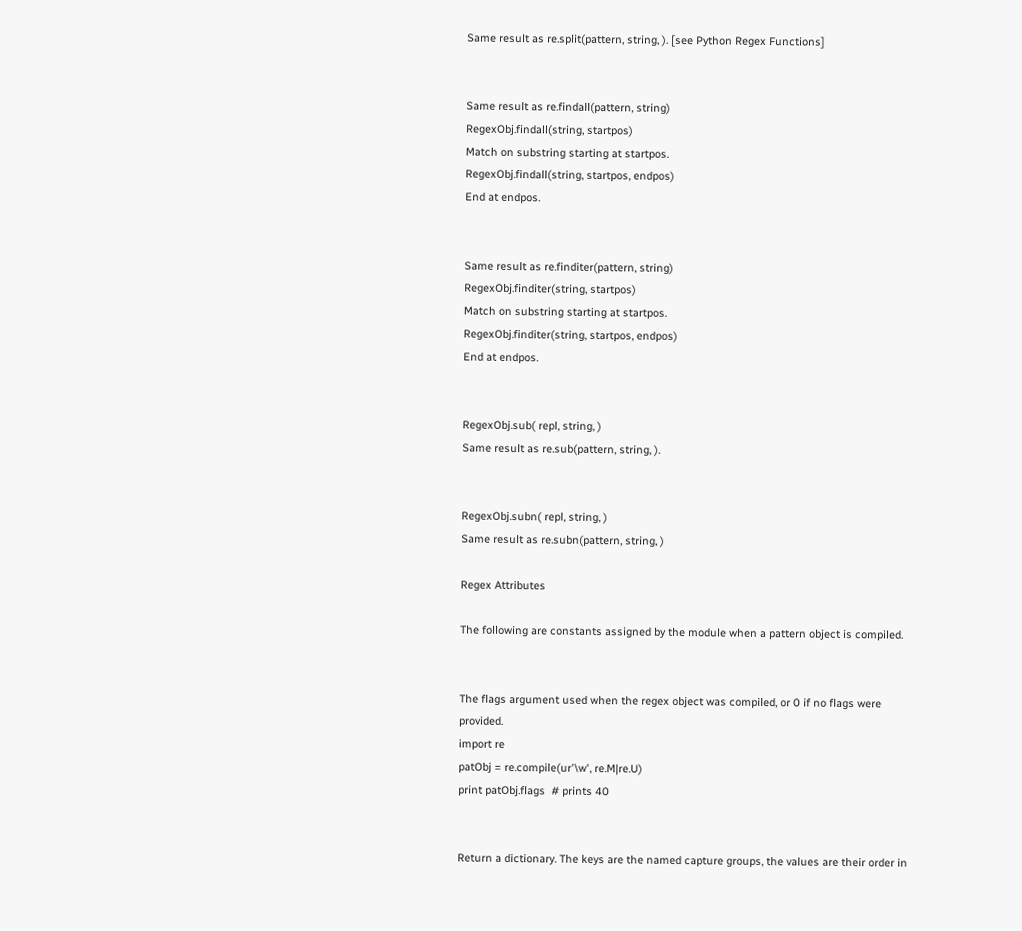Same result as re.split(pattern, string, ). [see Python Regex Functions]


Same result as re.findall(pattern, string)
RegexObj.findall(string, startpos)
Match on substring starting at startpos.
RegexObj.findall(string, startpos, endpos)
End at endpos.


Same result as re.finditer(pattern, string)
RegexObj.finditer(string, startpos)
Match on substring starting at startpos.
RegexObj.finditer(string, startpos, endpos)
End at endpos.


RegexObj.sub( repl, string, )
Same result as re.sub(pattern, string, ).


RegexObj.subn( repl, string, )
Same result as re.subn(pattern, string, )

Regex Attributes

The following are constants assigned by the module when a pattern object is compiled.


The flags argument used when the regex object was compiled, or 0 if no flags were provided.
import re
patObj = re.compile(ur'\w', re.M|re.U)
print patObj.flags  # prints 40


Return a dictionary. The keys are the named capture groups, the values are their order in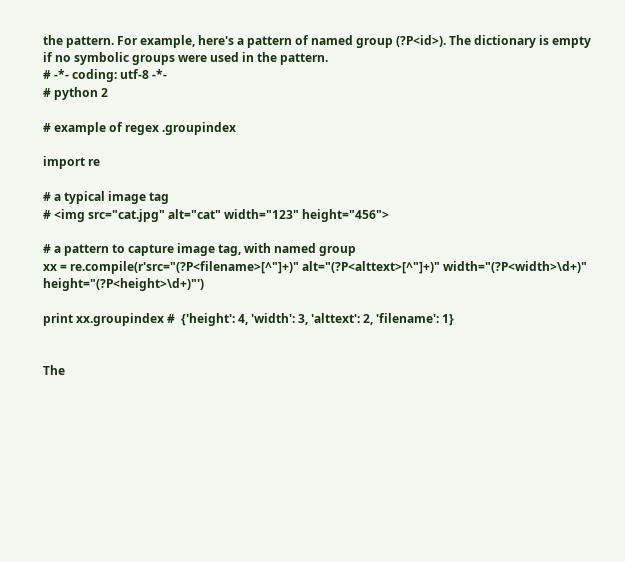the pattern. For example, here's a pattern of named group (?P<id>). The dictionary is empty if no symbolic groups were used in the pattern.
# -*- coding: utf-8 -*-
# python 2

# example of regex .groupindex

import re

# a typical image tag
# <img src="cat.jpg" alt="cat" width="123" height="456">

# a pattern to capture image tag, with named group
xx = re.compile(r'src="(?P<filename>[^"]+)" alt="(?P<alttext>[^"]+)" width="(?P<width>\d+)" height="(?P<height>\d+)"')

print xx.groupindex #  {'height': 4, 'width': 3, 'alttext': 2, 'filename': 1}


The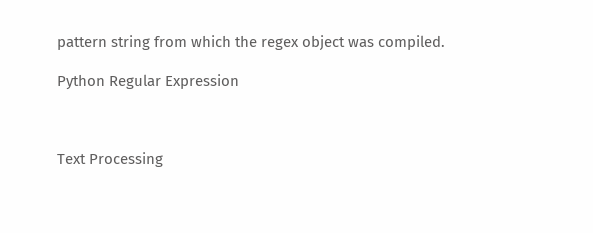pattern string from which the regex object was compiled.

Python Regular Expression



Text Processing